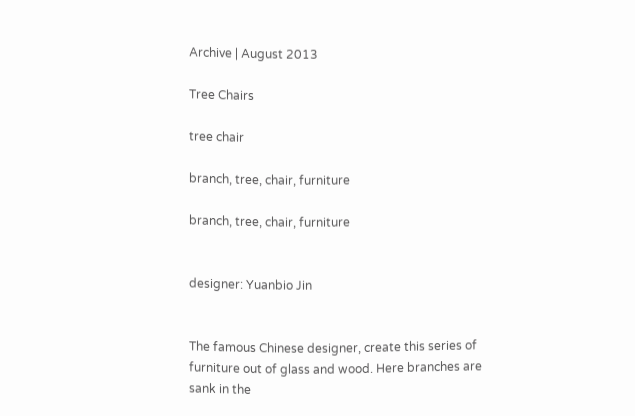Archive | August 2013

Tree Chairs

tree chair

branch, tree, chair, furniture

branch, tree, chair, furniture


designer: Yuanbio Jin


The famous Chinese designer, create this series of furniture out of glass and wood. Here branches are sank in the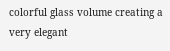colorful glass volume creating a very elegant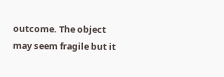outcome. The object may seem fragile but it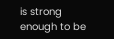is strong enough to be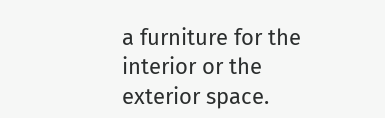a furniture for the interior or the exterior space.